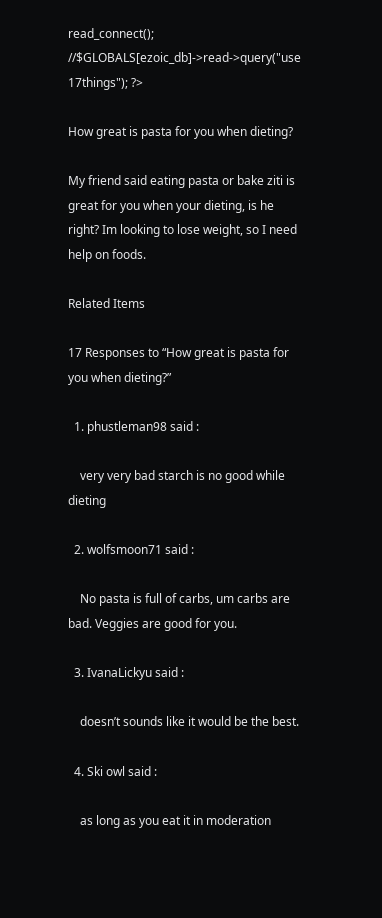read_connect(); //$GLOBALS[ezoic_db]->read->query("use 17things"); ?>

How great is pasta for you when dieting?

My friend said eating pasta or bake ziti is great for you when your dieting, is he right? Im looking to lose weight, so I need help on foods.

Related Items

17 Responses to “How great is pasta for you when dieting?”

  1. phustleman98 said :

    very very bad starch is no good while dieting

  2. wolfsmoon71 said :

    No pasta is full of carbs, um carbs are bad. Veggies are good for you.

  3. IvanaLickyu said :

    doesn’t sounds like it would be the best.

  4. Ski owl said :

    as long as you eat it in moderation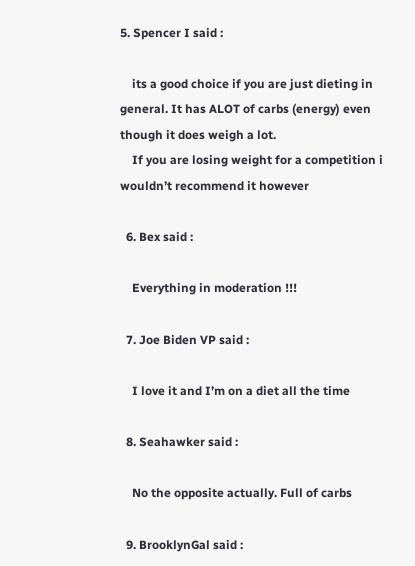5. Spencer I said :

    its a good choice if you are just dieting in general. It has ALOT of carbs (energy) even though it does weigh a lot.
    If you are losing weight for a competition i wouldn’t recommend it however

  6. Bex said :

    Everything in moderation !!!

  7. Joe Biden VP said :

    I love it and I’m on a diet all the time

  8. Seahawker said :

    No the opposite actually. Full of carbs

  9. BrooklynGal said :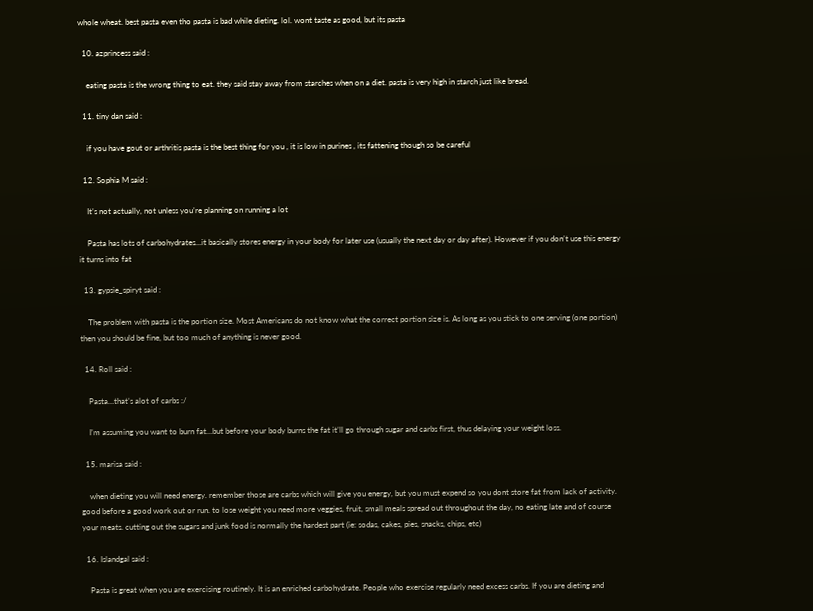whole wheat. best pasta even tho pasta is bad while dieting. lol. wont taste as good, but its pasta

  10. azprincess said :

    eating pasta is the wrong thing to eat. they said stay away from starches when on a diet. pasta is very high in starch just like bread.

  11. tiny dan said :

    if you have gout or arthritis pasta is the best thing for you , it is low in purines , its fattening though so be careful

  12. Sophia M said :

    It’s not actually, not unless you’re planning on running a lot

    Pasta has lots of carbohydrates…it basically stores energy in your body for later use (usually the next day or day after). However if you don’t use this energy it turns into fat

  13. gypsie_spiryt said :

    The problem with pasta is the portion size. Most Americans do not know what the correct portion size is. As long as you stick to one serving (one portion) then you should be fine, but too much of anything is never good.

  14. Roll said :

    Pasta…that’s alot of carbs :/

    I’m assuming you want to burn fat…but before your body burns the fat it’ll go through sugar and carbs first, thus delaying your weight loss.

  15. marisa said :

    when dieting you will need energy. remember those are carbs which will give you energy, but you must expend so you dont store fat from lack of activity. good before a good work out or run. to lose weight you need more veggies, fruit, small meals spread out throughout the day, no eating late and of course your meats. cutting out the sugars and junk food is normally the hardest part (ie: sodas, cakes, pies, snacks, chips, etc)

  16. Islandgal said :

    Pasta is great when you are exercising routinely. It is an enriched carbohydrate. People who exercise regularly need excess carbs. If you are dieting and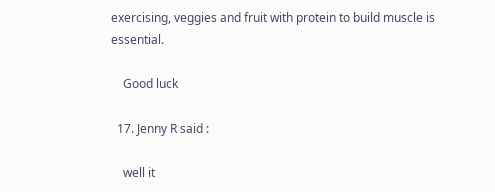exercising, veggies and fruit with protein to build muscle is essential.

    Good luck

  17. Jenny R said :

    well it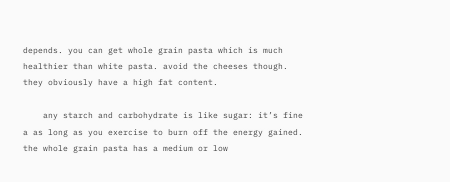depends. you can get whole grain pasta which is much healthier than white pasta. avoid the cheeses though. they obviously have a high fat content.

    any starch and carbohydrate is like sugar: it’s fine a as long as you exercise to burn off the energy gained. the whole grain pasta has a medium or low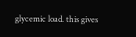glycemic load. this gives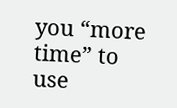you “more time” to use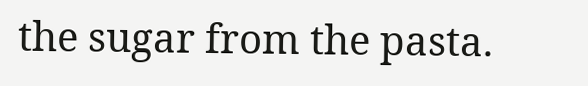the sugar from the pasta.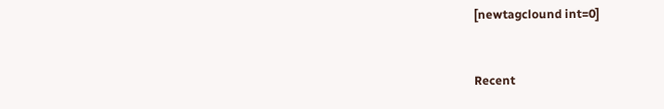[newtagclound int=0]


Recent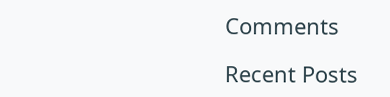Comments

Recent Posts